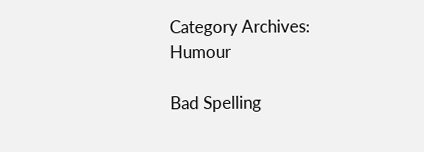Category Archives: Humour

Bad Spelling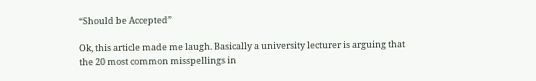“Should be Accepted”

Ok, this article made me laugh. Basically a university lecturer is arguing that the 20 most common misspellings in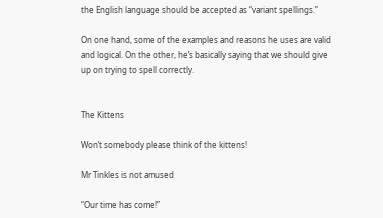the English language should be accepted as “variant spellings.”

On one hand, some of the examples and reasons he uses are valid and logical. On the other, he’s basically saying that we should give up on trying to spell correctly.


The Kittens

Won’t somebody please think of the kittens!

Mr Tinkles is not amused

“Our time has come!”